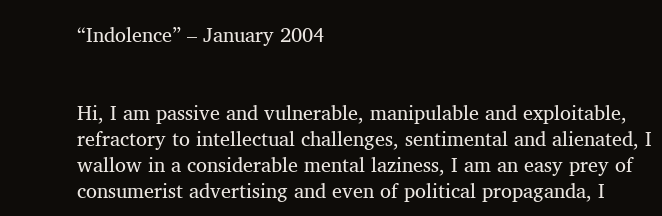“Indolence” – January 2004


Hi, I am passive and vulnerable, manipulable and exploitable, refractory to intellectual challenges, sentimental and alienated, I wallow in a considerable mental laziness, I am an easy prey of consumerist advertising and even of political propaganda, I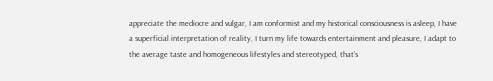appreciate the mediocre and vulgar, I am conformist and my historical consciousness is asleep, I have a superficial interpretation of reality, I turn my life towards entertainment and pleasure, I adapt to the average taste and homogeneous lifestyles and stereotyped, that’s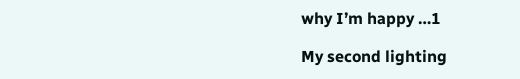why I’m happy …1

My second lighting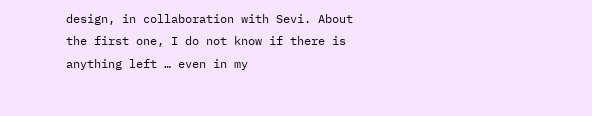design, in collaboration with Sevi. About the first one, I do not know if there is anything left … even in my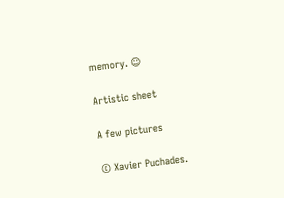memory. ☺

Artistic sheet

A few pictures

© Xavier Puchades.